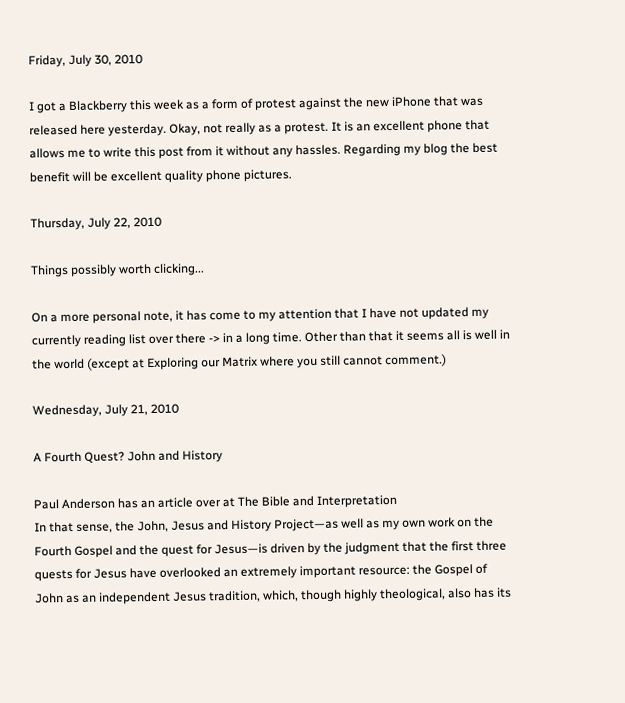Friday, July 30, 2010

I got a Blackberry this week as a form of protest against the new iPhone that was released here yesterday. Okay, not really as a protest. It is an excellent phone that allows me to write this post from it without any hassles. Regarding my blog the best benefit will be excellent quality phone pictures.

Thursday, July 22, 2010

Things possibly worth clicking...

On a more personal note, it has come to my attention that I have not updated my currently reading list over there -> in a long time. Other than that it seems all is well in the world (except at Exploring our Matrix where you still cannot comment.)

Wednesday, July 21, 2010

A Fourth Quest? John and History

Paul Anderson has an article over at The Bible and Interpretation
In that sense, the John, Jesus and History Project—as well as my own work on the Fourth Gospel and the quest for Jesus—is driven by the judgment that the first three quests for Jesus have overlooked an extremely important resource: the Gospel of John as an independent Jesus tradition, which, though highly theological, also has its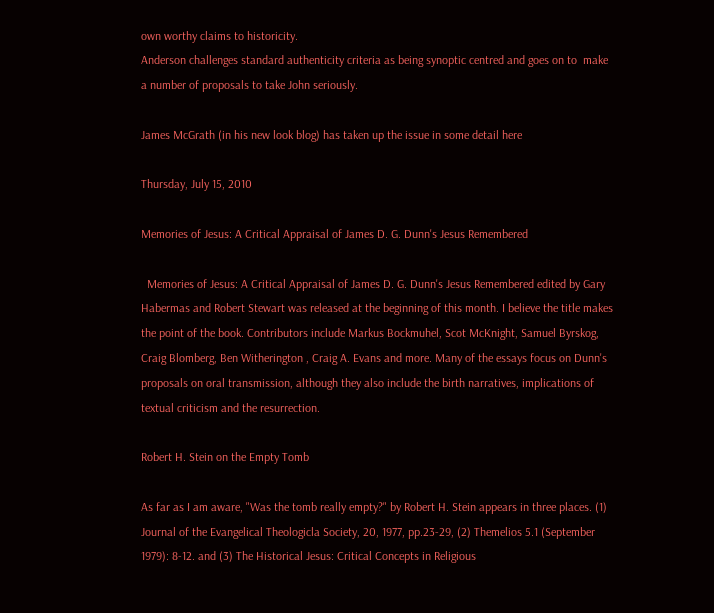own worthy claims to historicity.
Anderson challenges standard authenticity criteria as being synoptic centred and goes on to  make a number of proposals to take John seriously.

James McGrath (in his new look blog) has taken up the issue in some detail here

Thursday, July 15, 2010

Memories of Jesus: A Critical Appraisal of James D. G. Dunn's Jesus Remembered

  Memories of Jesus: A Critical Appraisal of James D. G. Dunn's Jesus Remembered edited by Gary Habermas and Robert Stewart was released at the beginning of this month. I believe the title makes the point of the book. Contributors include Markus Bockmuhel, Scot McKnight, Samuel Byrskog, Craig Blomberg, Ben Witherington , Craig A. Evans and more. Many of the essays focus on Dunn's proposals on oral transmission, although they also include the birth narratives, implications of textual criticism and the resurrection.

Robert H. Stein on the Empty Tomb

As far as I am aware, "Was the tomb really empty?" by Robert H. Stein appears in three places. (1) Journal of the Evangelical Theologicla Society, 20, 1977, pp.23-29, (2) Themelios 5.1 (September 1979): 8-12. and (3) The Historical Jesus: Critical Concepts in Religious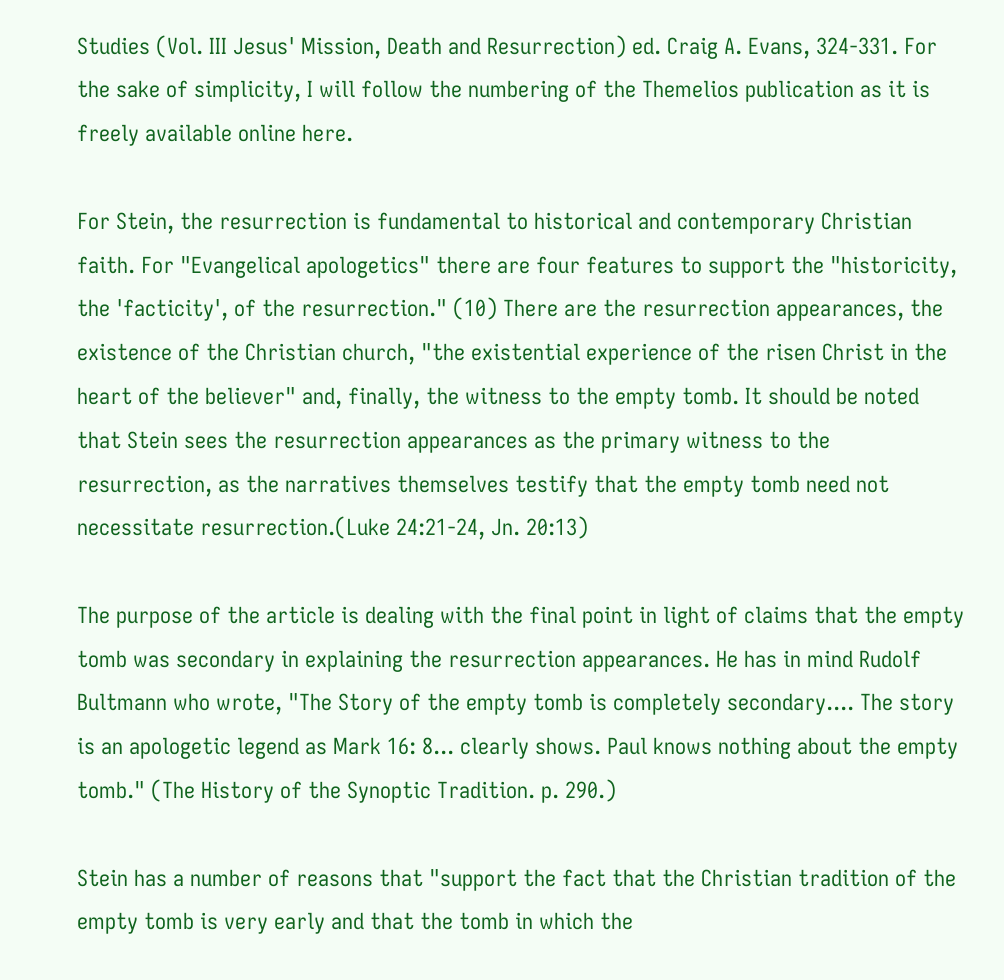Studies (Vol. III Jesus' Mission, Death and Resurrection) ed. Craig A. Evans, 324-331. For the sake of simplicity, I will follow the numbering of the Themelios publication as it is freely available online here.

For Stein, the resurrection is fundamental to historical and contemporary Christian faith. For "Evangelical apologetics" there are four features to support the "historicity, the 'facticity', of the resurrection." (10) There are the resurrection appearances, the  existence of the Christian church, "the existential experience of the risen Christ in the heart of the believer" and, finally, the witness to the empty tomb. It should be noted that Stein sees the resurrection appearances as the primary witness to the resurrection, as the narratives themselves testify that the empty tomb need not necessitate resurrection.(Luke 24:21-24, Jn. 20:13)

The purpose of the article is dealing with the final point in light of claims that the empty tomb was secondary in explaining the resurrection appearances. He has in mind Rudolf Bultmann who wrote, "The Story of the empty tomb is completely secondary.... The story is an apologetic legend as Mark 16: 8... clearly shows. Paul knows nothing about the empty tomb." (The History of the Synoptic Tradition. p. 290.)

Stein has a number of reasons that "support the fact that the Christian tradition of the empty tomb is very early and that the tomb in which the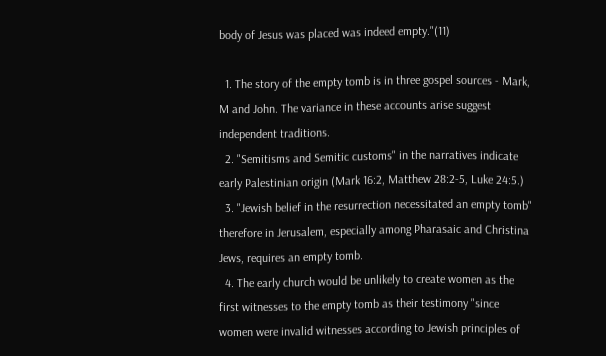body of Jesus was placed was indeed empty."(11)

  1. The story of the empty tomb is in three gospel sources - Mark, M and John. The variance in these accounts arise suggest independent traditions.
  2. "Semitisms and Semitic customs" in the narratives indicate early Palestinian origin (Mark 16:2, Matthew 28:2-5, Luke 24:5.)
  3. "Jewish belief in the resurrection necessitated an empty tomb" therefore in Jerusalem, especially among Pharasaic and Christina Jews, requires an empty tomb.
  4. The early church would be unlikely to create women as the first witnesses to the empty tomb as their testimony "since women were invalid witnesses according to Jewish principles of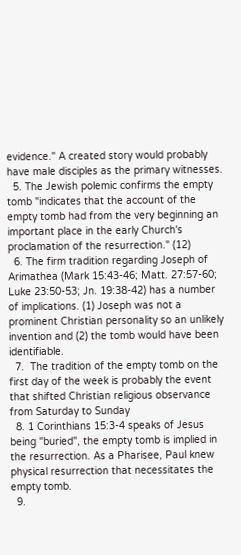evidence." A created story would probably have male disciples as the primary witnesses.
  5. The Jewish polemic confirms the empty tomb "indicates that the account of the empty tomb had from the very beginning an important place in the early Church's proclamation of the resurrection." (12)
  6. The firm tradition regarding Joseph of Arimathea (Mark 15:43-46; Matt. 27:57-60; Luke 23:50-53; Jn. 19:38-42) has a number of implications. (1) Joseph was not a prominent Christian personality so an unlikely invention and (2) the tomb would have been identifiable.
  7.  The tradition of the empty tomb on the first day of the week is probably the event that shifted Christian religious observance from Saturday to Sunday
  8. 1 Corinthians 15:3-4 speaks of Jesus being "buried", the empty tomb is implied in the resurrection. As a Pharisee, Paul knew physical resurrection that necessitates the empty tomb.
  9.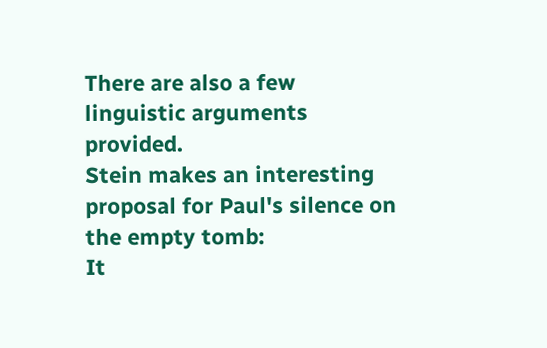There are also a few linguistic arguments provided.
Stein makes an interesting proposal for Paul's silence on the empty tomb:
It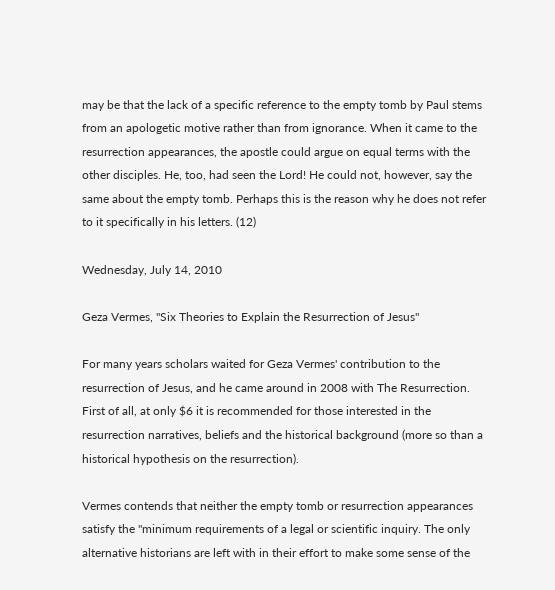may be that the lack of a specific reference to the empty tomb by Paul stems from an apologetic motive rather than from ignorance. When it came to the resurrection appearances, the apostle could argue on equal terms with the other disciples. He, too, had seen the Lord! He could not, however, say the same about the empty tomb. Perhaps this is the reason why he does not refer to it specifically in his letters. (12)

Wednesday, July 14, 2010

Geza Vermes, "Six Theories to Explain the Resurrection of Jesus"

For many years scholars waited for Geza Vermes' contribution to the resurrection of Jesus, and he came around in 2008 with The Resurrection. First of all, at only $6 it is recommended for those interested in the resurrection narratives, beliefs and the historical background (more so than a historical hypothesis on the resurrection).

Vermes contends that neither the empty tomb or resurrection appearances satisfy the "minimum requirements of a legal or scientific inquiry. The only alternative historians are left with in their effort to make some sense of the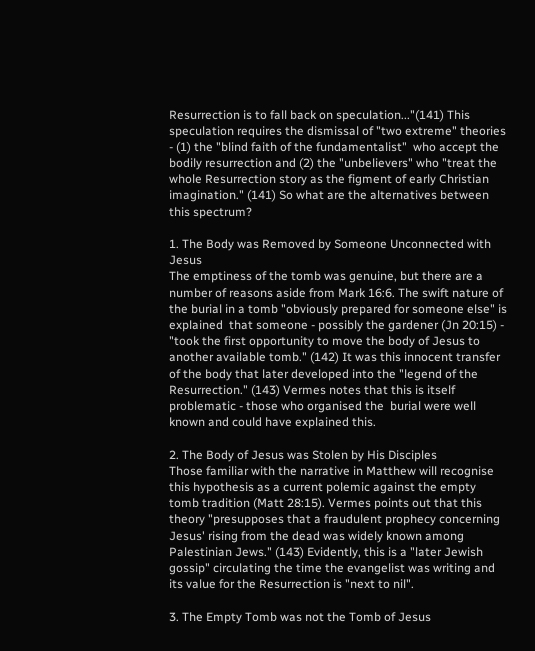Resurrection is to fall back on speculation..."(141) This speculation requires the dismissal of "two extreme" theories - (1) the "blind faith of the fundamentalist"  who accept the bodily resurrection and (2) the "unbelievers" who "treat the whole Resurrection story as the figment of early Christian imagination." (141) So what are the alternatives between this spectrum?

1. The Body was Removed by Someone Unconnected with Jesus
The emptiness of the tomb was genuine, but there are a number of reasons aside from Mark 16:6. The swift nature of the burial in a tomb "obviously prepared for someone else" is explained  that someone - possibly the gardener (Jn 20:15) - "took the first opportunity to move the body of Jesus to another available tomb." (142) It was this innocent transfer of the body that later developed into the "legend of the Resurrection." (143) Vermes notes that this is itself problematic - those who organised the  burial were well known and could have explained this.

2. The Body of Jesus was Stolen by His Disciples
Those familiar with the narrative in Matthew will recognise this hypothesis as a current polemic against the empty tomb tradition (Matt 28:15). Vermes points out that this theory "presupposes that a fraudulent prophecy concerning Jesus' rising from the dead was widely known among Palestinian Jews." (143) Evidently, this is a "later Jewish gossip" circulating the time the evangelist was writing and its value for the Resurrection is "next to nil".

3. The Empty Tomb was not the Tomb of Jesus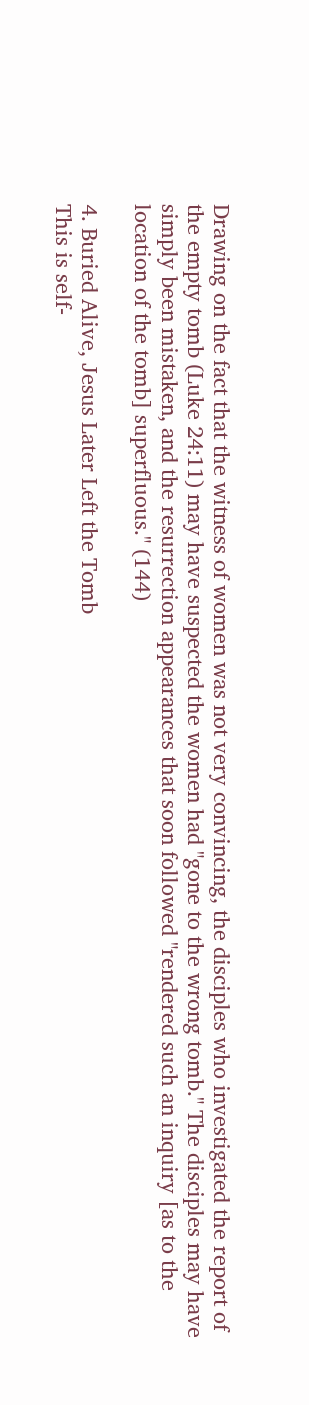Drawing on the fact that the witness of women was not very convincing, the disciples who investigated the report of the empty tomb (Luke 24:11) may have suspected the women had "gone to the wrong tomb." The disciples may have simply been mistaken, and the resurrection appearances that soon followed "rendered such an inquiry [as to the location of the tomb] superfluous." (144)

4. Buried Alive, Jesus Later Left the Tomb
This is self-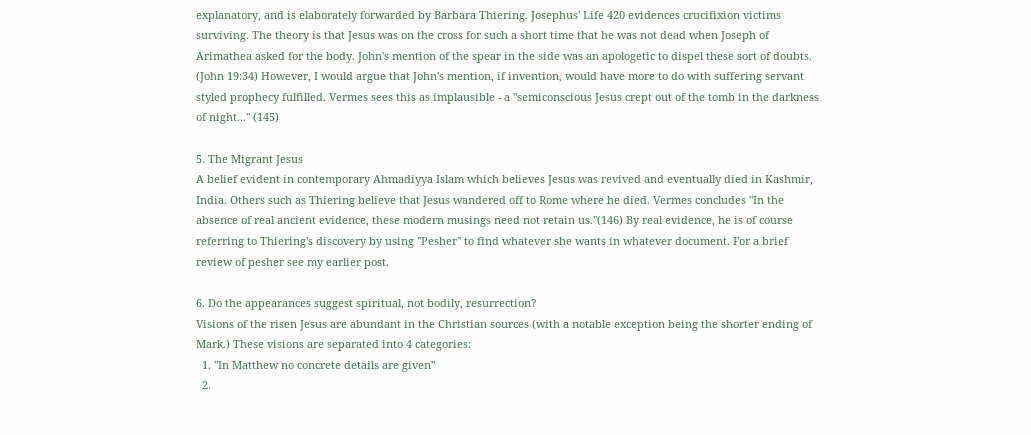explanatory, and is elaborately forwarded by Barbara Thiering. Josephus' Life 420 evidences crucifixion victims surviving. The theory is that Jesus was on the cross for such a short time that he was not dead when Joseph of Arimathea asked for the body. John's mention of the spear in the side was an apologetic to dispel these sort of doubts. (John 19:34) However, I would argue that John's mention, if invention, would have more to do with suffering servant styled prophecy fulfilled. Vermes sees this as implausible - a "semiconscious Jesus crept out of the tomb in the darkness of night..." (145)

5. The Migrant Jesus
A belief evident in contemporary Ahmadiyya Islam which believes Jesus was revived and eventually died in Kashmir, India. Others such as Thiering believe that Jesus wandered off to Rome where he died. Vermes concludes "In the absence of real ancient evidence, these modern musings need not retain us."(146) By real evidence, he is of course referring to Thiering's discovery by using "Pesher" to find whatever she wants in whatever document. For a brief review of pesher see my earlier post.

6. Do the appearances suggest spiritual, not bodily, resurrection?
Visions of the risen Jesus are abundant in the Christian sources (with a notable exception being the shorter ending of Mark.) These visions are separated into 4 categories:
  1. "In Matthew no concrete details are given"
  2.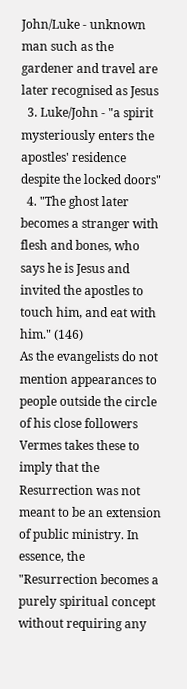John/Luke - unknown man such as the gardener and travel are later recognised as Jesus
  3. Luke/John - "a spirit mysteriously enters the apostles' residence despite the locked doors"
  4. "The ghost later becomes a stranger with flesh and bones, who says he is Jesus and invited the apostles to touch him, and eat with him." (146)
As the evangelists do not mention appearances to people outside the circle of his close followers Vermes takes these to imply that the Resurrection was not meant to be an extension of public ministry. In essence, the "Resurrection becomes a purely spiritual concept without requiring any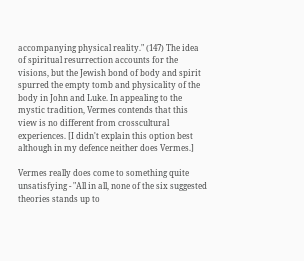accompanying physical reality." (147) The idea of spiritual resurrection accounts for the visions, but the Jewish bond of body and spirit spurred the empty tomb and physicality of the body in John and Luke. In appealing to the mystic tradition, Vermes contends that this view is no different from crosscultural experiences. [I didn't explain this option best although in my defence neither does Vermes.]

Vermes really does come to something quite unsatisfying - "All in all, none of the six suggested theories stands up to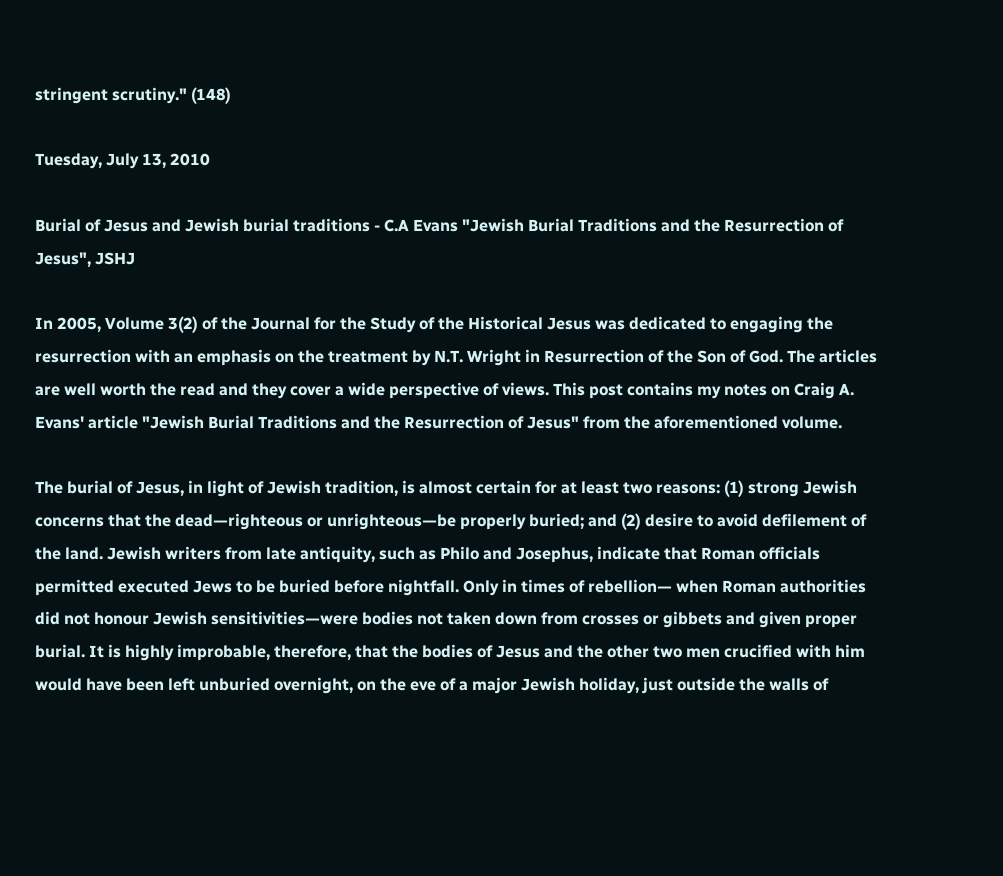stringent scrutiny." (148)

Tuesday, July 13, 2010

Burial of Jesus and Jewish burial traditions - C.A Evans "Jewish Burial Traditions and the Resurrection of Jesus", JSHJ

In 2005, Volume 3(2) of the Journal for the Study of the Historical Jesus was dedicated to engaging the resurrection with an emphasis on the treatment by N.T. Wright in Resurrection of the Son of God. The articles are well worth the read and they cover a wide perspective of views. This post contains my notes on Craig A. Evans' article "Jewish Burial Traditions and the Resurrection of Jesus" from the aforementioned volume.

The burial of Jesus, in light of Jewish tradition, is almost certain for at least two reasons: (1) strong Jewish concerns that the dead—righteous or unrighteous—be properly buried; and (2) desire to avoid defilement of the land. Jewish writers from late antiquity, such as Philo and Josephus, indicate that Roman officials permitted executed Jews to be buried before nightfall. Only in times of rebellion— when Roman authorities did not honour Jewish sensitivities—were bodies not taken down from crosses or gibbets and given proper burial. It is highly improbable, therefore, that the bodies of Jesus and the other two men crucified with him would have been left unburied overnight, on the eve of a major Jewish holiday, just outside the walls of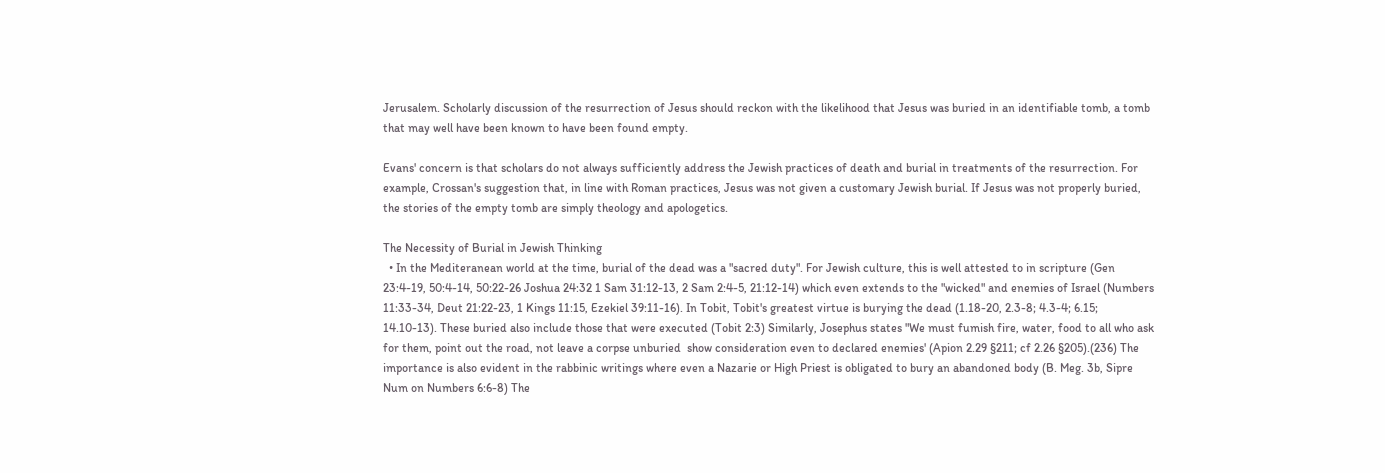Jerusalem. Scholarly discussion of the resurrection of Jesus should reckon with the likelihood that Jesus was buried in an identifiable tomb, a tomb that may well have been known to have been found empty.

Evans' concern is that scholars do not always sufficiently address the Jewish practices of death and burial in treatments of the resurrection. For example, Crossan's suggestion that, in line with Roman practices, Jesus was not given a customary Jewish burial. If Jesus was not properly buried, the stories of the empty tomb are simply theology and apologetics.

The Necessity of Burial in Jewish Thinking
  • In the Mediteranean world at the time, burial of the dead was a "sacred duty". For Jewish culture, this is well attested to in scripture (Gen 23:4-19, 50:4-14, 50:22-26 Joshua 24:32 1 Sam 31:12-13, 2 Sam 2:4-5, 21:12-14) which even extends to the "wicked" and enemies of Israel (Numbers 11:33-34, Deut 21:22-23, 1 Kings 11:15, Ezekiel 39:11-16). In Tobit, Tobit's greatest virtue is burying the dead (1.18-20, 2.3-8; 4.3-4; 6.15; 14.10-13). These buried also include those that were executed (Tobit 2:3) Similarly, Josephus states "We must fumish fire, water, food to all who ask for them, point out the road, not leave a corpse unburied  show consideration even to declared enemies' (Apion 2.29 §211; cf 2.26 §205).(236) The importance is also evident in the rabbinic writings where even a Nazarie or High Priest is obligated to bury an abandoned body (B. Meg. 3b, Sipre Num on Numbers 6:6-8) The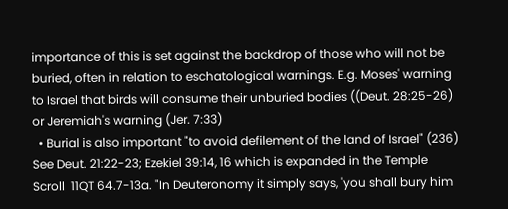importance of this is set against the backdrop of those who will not be buried, often in relation to eschatological warnings. E.g. Moses' warning to Israel that birds will consume their unburied bodies ((Deut. 28:25-26) or Jeremiah's warning (Jer. 7:33)
  • Burial is also important "to avoid defilement of the land of Israel" (236) See Deut. 21:22-23; Ezekiel 39:14, 16 which is expanded in the Temple Scroll  11QT 64.7-13a. "In Deuteronomy it simply says, 'you shall bury him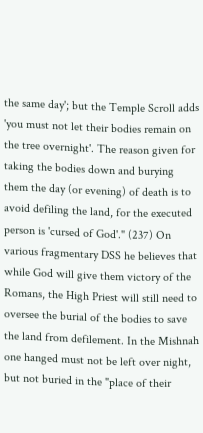the same day'; but the Temple Scroll adds 'you must not let their bodies remain on the tree overnight'. The reason given for taking the bodies down and burying them the day (or evening) of death is to avoid defiling the land, for the executed person is 'cursed of God'." (237) On various fragmentary DSS he believes that while God will give them victory of the Romans, the High Priest will still need to oversee the burial of the bodies to save the land from defilement. In the Mishnah one hanged must not be left over night, but not buried in the "place of their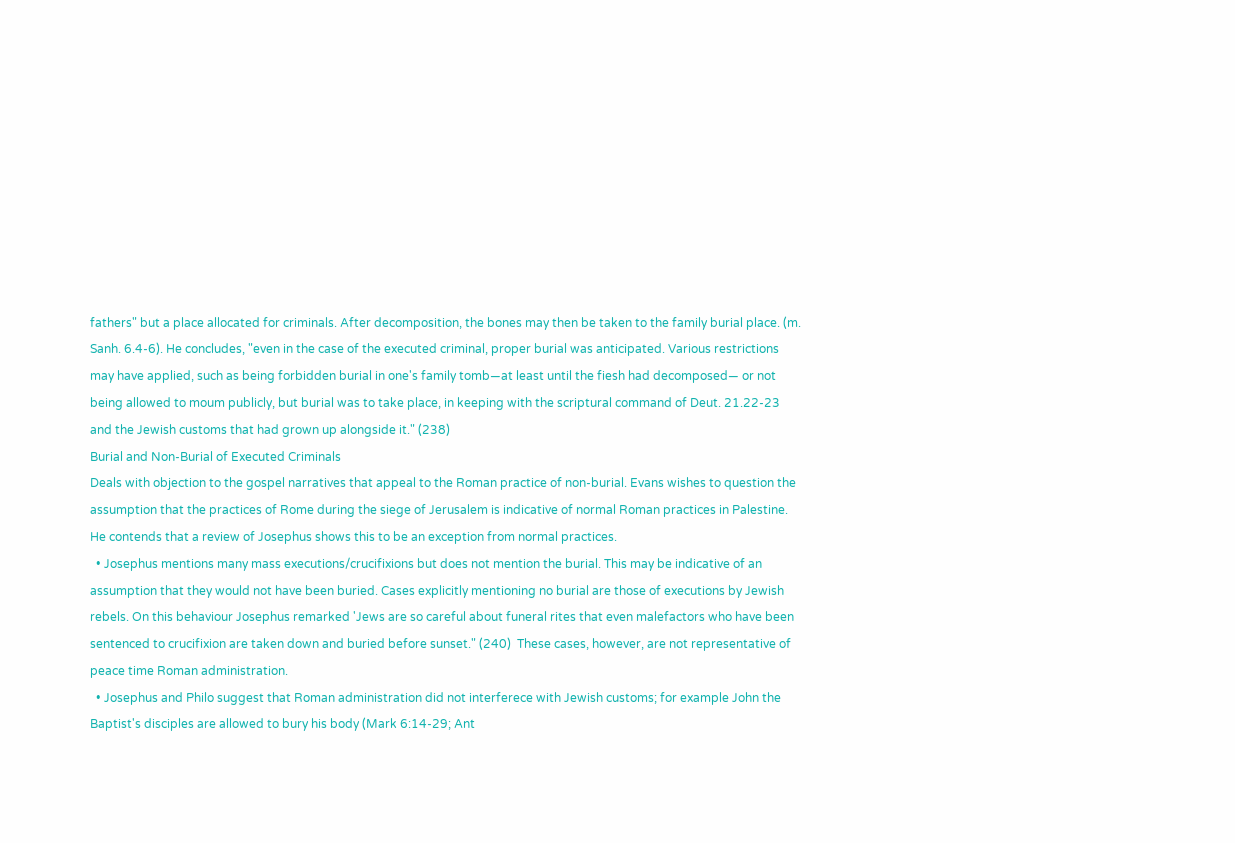fathers" but a place allocated for criminals. After decomposition, the bones may then be taken to the family burial place. (m. Sanh. 6.4-6). He concludes, "even in the case of the executed criminal, proper burial was anticipated. Various restrictions may have applied, such as being forbidden burial in one's family tomb—at least until the fiesh had decomposed— or not being allowed to moum publicly, but burial was to take place, in keeping with the scriptural command of Deut. 21.22-23 and the Jewish customs that had grown up alongside it." (238)
Burial and Non-Burial of Executed Criminals
Deals with objection to the gospel narratives that appeal to the Roman practice of non-burial. Evans wishes to question the assumption that the practices of Rome during the siege of Jerusalem is indicative of normal Roman practices in Palestine. He contends that a review of Josephus shows this to be an exception from normal practices.
  • Josephus mentions many mass executions/crucifixions but does not mention the burial. This may be indicative of an assumption that they would not have been buried. Cases explicitly mentioning no burial are those of executions by Jewish rebels. On this behaviour Josephus remarked 'Jews are so careful about funeral rites that even malefactors who have been sentenced to crucifixion are taken down and buried before sunset." (240)  These cases, however, are not representative of peace time Roman administration.
  • Josephus and Philo suggest that Roman administration did not interferece with Jewish customs; for example John the Baptist's disciples are allowed to bury his body (Mark 6:14-29; Ant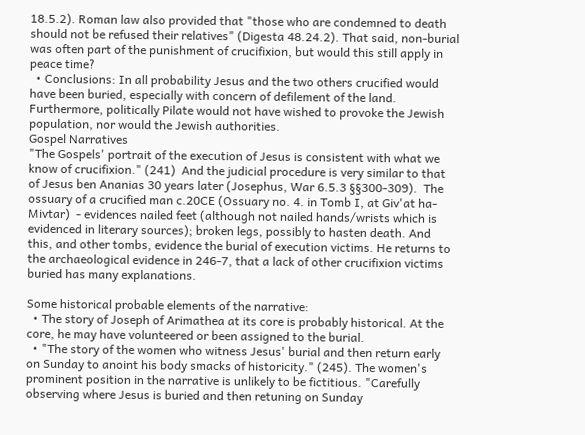18.5.2). Roman law also provided that "those who are condemned to death should not be refused their relatives" (Digesta 48.24.2). That said, non-burial was often part of the punishment of crucifixion, but would this still apply in peace time?
  • Conclusions: In all probability Jesus and the two others crucified would have been buried, especially with concern of defilement of the land. Furthermore, politically Pilate would not have wished to provoke the Jewish population, nor would the Jewish authorities.
Gospel Narratives
"The Gospels' portrait of the execution of Jesus is consistent with what we know of crucifixion." (241)  And the judicial procedure is very similar to that of Jesus ben Ananias 30 years later (Josephus, War 6.5.3 §§300-309).  The ossuary of a crucified man c.20CE (Ossuary no. 4. in Tomb I, at Giv'at ha-
Mivtar)  - evidences nailed feet (although not nailed hands/wrists which is evidenced in literary sources); broken legs, possibly to hasten death. And this, and other tombs, evidence the burial of execution victims. He returns to the archaeological evidence in 246-7, that a lack of other crucifixion victims buried has many explanations.

Some historical probable elements of the narrative:
  • The story of Joseph of Arimathea at its core is probably historical. At the core, he may have volunteered or been assigned to the burial.
  • "The story of the women who witness Jesus' burial and then return early on Sunday to anoint his body smacks of historicity." (245). The women's prominent position in the narrative is unlikely to be fictitious. "Carefully observing where Jesus is buried and then retuning on Sunday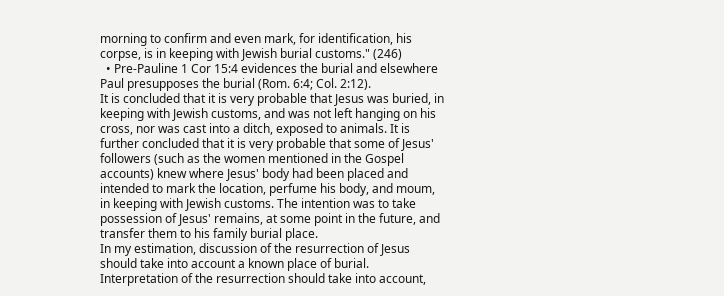morning to confirm and even mark, for identification, his corpse, is in keeping with Jewish burial customs." (246)
  • Pre-Pauline 1 Cor 15:4 evidences the burial and elsewhere Paul presupposes the burial (Rom. 6:4; Col. 2:12).
It is concluded that it is very probable that Jesus was buried, in keeping with Jewish customs, and was not left hanging on his cross, nor was cast into a ditch, exposed to animals. It is further concluded that it is very probable that some of Jesus' followers (such as the women mentioned in the Gospel accounts) knew where Jesus' body had been placed and intended to mark the location, perfume his body, and moum, in keeping with Jewish customs. The intention was to take  possession of Jesus' remains, at some point in the future, and transfer them to his family burial place.
In my estimation, discussion of the resurrection of Jesus should take into account a known place of burial. Interpretation of the resurrection should take into account,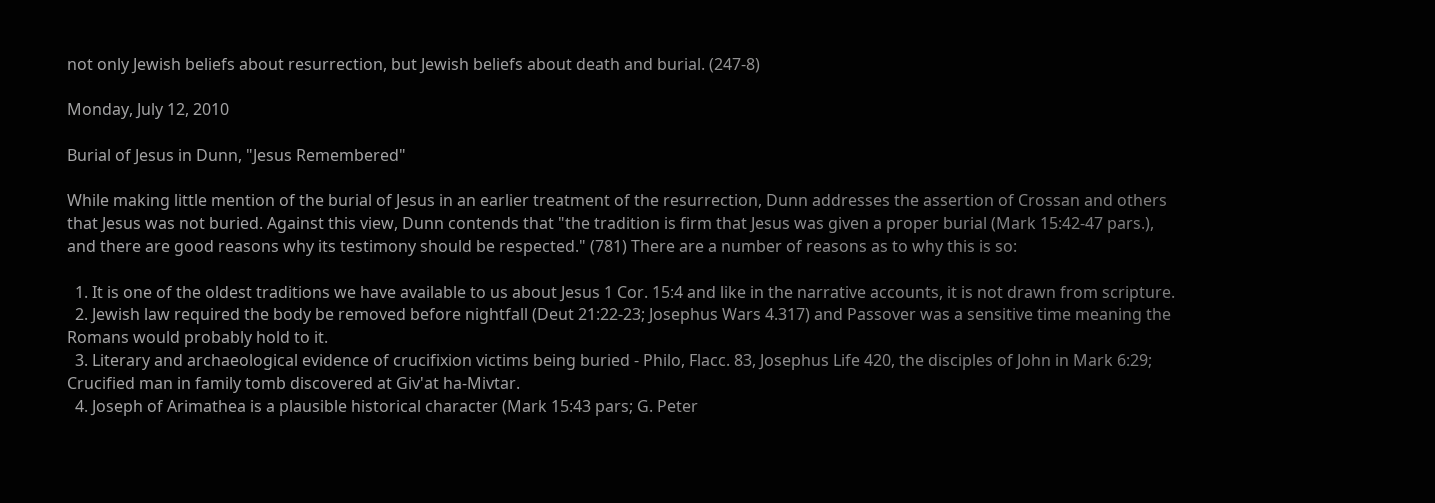not only Jewish beliefs about resurrection, but Jewish beliefs about death and burial. (247-8)

Monday, July 12, 2010

Burial of Jesus in Dunn, "Jesus Remembered"

While making little mention of the burial of Jesus in an earlier treatment of the resurrection, Dunn addresses the assertion of Crossan and others that Jesus was not buried. Against this view, Dunn contends that "the tradition is firm that Jesus was given a proper burial (Mark 15:42-47 pars.), and there are good reasons why its testimony should be respected." (781) There are a number of reasons as to why this is so:

  1. It is one of the oldest traditions we have available to us about Jesus 1 Cor. 15:4 and like in the narrative accounts, it is not drawn from scripture.
  2. Jewish law required the body be removed before nightfall (Deut 21:22-23; Josephus Wars 4.317) and Passover was a sensitive time meaning the Romans would probably hold to it.
  3. Literary and archaeological evidence of crucifixion victims being buried - Philo, Flacc. 83, Josephus Life 420, the disciples of John in Mark 6:29; Crucified man in family tomb discovered at Giv'at ha-Mivtar.
  4. Joseph of Arimathea is a plausible historical character (Mark 15:43 pars; G. Peter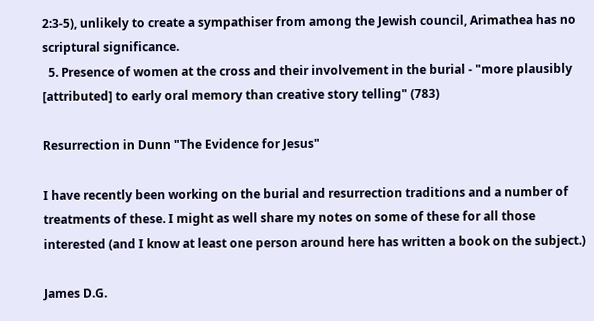2:3-5), unlikely to create a sympathiser from among the Jewish council, Arimathea has no scriptural significance.
  5. Presence of women at the cross and their involvement in the burial - "more plausibly [attributed] to early oral memory than creative story telling" (783)

Resurrection in Dunn "The Evidence for Jesus"

I have recently been working on the burial and resurrection traditions and a number of treatments of these. I might as well share my notes on some of these for all those interested (and I know at least one person around here has written a book on the subject.)

James D.G.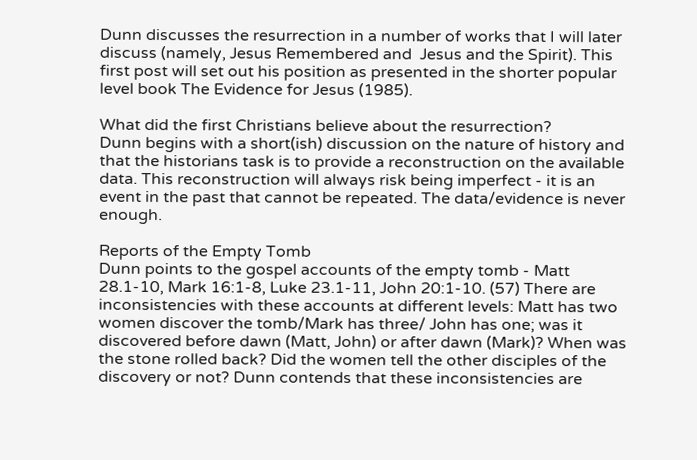Dunn discusses the resurrection in a number of works that I will later discuss (namely, Jesus Remembered and  Jesus and the Spirit). This first post will set out his position as presented in the shorter popular level book The Evidence for Jesus (1985).

What did the first Christians believe about the resurrection?
Dunn begins with a short(ish) discussion on the nature of history and that the historians task is to provide a reconstruction on the available data. This reconstruction will always risk being imperfect - it is an event in the past that cannot be repeated. The data/evidence is never enough.

Reports of the Empty Tomb
Dunn points to the gospel accounts of the empty tomb - Matt 28.1-10, Mark 16:1-8, Luke 23.1-11, John 20:1-10. (57) There are inconsistencies with these accounts at different levels: Matt has two women discover the tomb/Mark has three/ John has one; was it discovered before dawn (Matt, John) or after dawn (Mark)? When was the stone rolled back? Did the women tell the other disciples of the discovery or not? Dunn contends that these inconsistencies are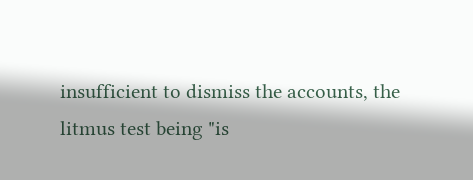insufficient to dismiss the accounts, the litmus test being "is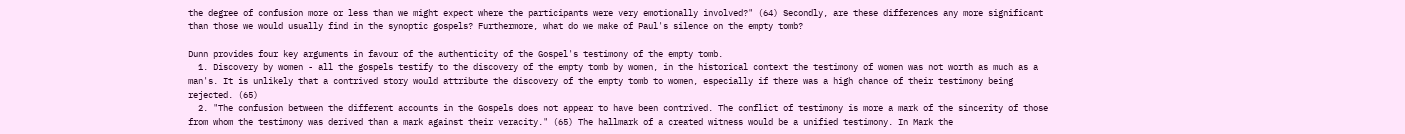the degree of confusion more or less than we might expect where the participants were very emotionally involved?" (64) Secondly, are these differences any more significant than those we would usually find in the synoptic gospels? Furthermore, what do we make of Paul's silence on the empty tomb?

Dunn provides four key arguments in favour of the authenticity of the Gospel's testimony of the empty tomb.
  1. Discovery by women - all the gospels testify to the discovery of the empty tomb by women, in the historical context the testimony of women was not worth as much as a man's. It is unlikely that a contrived story would attribute the discovery of the empty tomb to women, especially if there was a high chance of their testimony being rejected. (65)
  2. "The confusion between the different accounts in the Gospels does not appear to have been contrived. The conflict of testimony is more a mark of the sincerity of those from whom the testimony was derived than a mark against their veracity." (65) The hallmark of a created witness would be a unified testimony. In Mark the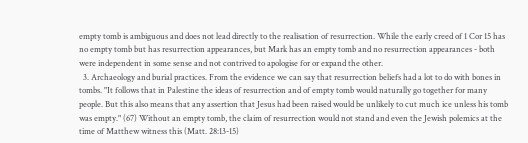empty tomb is ambiguous and does not lead directly to the realisation of resurrection. While the early creed of 1 Cor 15 has no empty tomb but has resurrection appearances, but Mark has an empty tomb and no resurrection appearances - both were independent in some sense and not contrived to apologise for or expand the other.
  3. Archaeology and burial practices. From the evidence we can say that resurrection beliefs had a lot to do with bones in tombs. "It follows that in Palestine the ideas of resurrection and of empty tomb would naturally go together for many people. But this also means that any assertion that Jesus had been raised would be unlikely to cut much ice unless his tomb was empty." (67) Without an empty tomb, the claim of resurrection would not stand and even the Jewish polemics at the time of Matthew witness this (Matt. 28:13-15)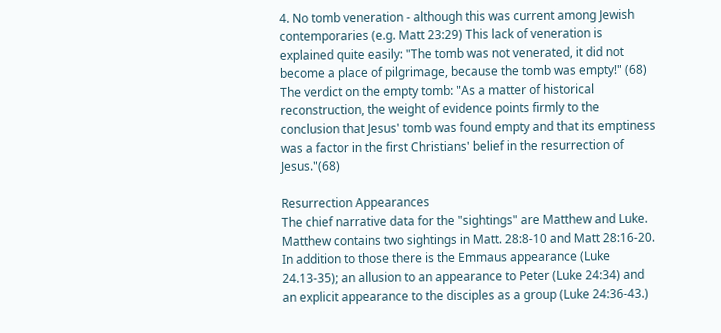4. No tomb veneration - although this was current among Jewish contemporaries (e.g. Matt 23:29) This lack of veneration is explained quite easily: "The tomb was not venerated, it did not become a place of pilgrimage, because the tomb was empty!" (68)
The verdict on the empty tomb: "As a matter of historical reconstruction, the weight of evidence points firmly to the conclusion that Jesus' tomb was found empty and that its emptiness was a factor in the first Christians' belief in the resurrection of Jesus."(68)

Resurrection Appearances
The chief narrative data for the "sightings" are Matthew and Luke. Matthew contains two sightings in Matt. 28:8-10 and Matt 28:16-20. In addition to those there is the Emmaus appearance (Luke 24.13-35); an allusion to an appearance to Peter (Luke 24:34) and an explicit appearance to the disciples as a group (Luke 24:36-43.)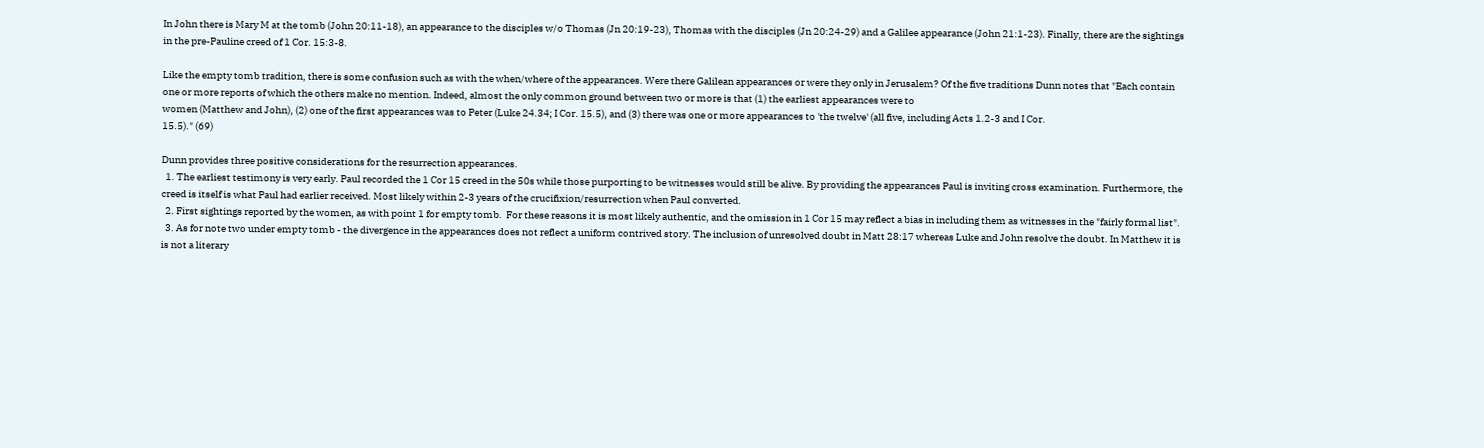In John there is Mary M at the tomb (John 20:11-18), an appearance to the disciples w/o Thomas (Jn 20:19-23), Thomas with the disciples (Jn 20:24-29) and a Galilee appearance (John 21:1-23). Finally, there are the sightings in the pre-Pauline creed of 1 Cor. 15:3-8.

Like the empty tomb tradition, there is some confusion such as with the when/where of the appearances. Were there Galilean appearances or were they only in Jerusalem? Of the five traditions Dunn notes that "Each contain one or more reports of which the others make no mention. Indeed, almost the only common ground between two or more is that (1) the earliest appearances were to
women (Matthew and John), (2) one of the first appearances was to Peter (Luke 24.34; I Cor. 15.5), and (3) there was one or more appearances to 'the twelve' (all five, including Acts 1.2-3 and I Cor.
15.5)." (69)

Dunn provides three positive considerations for the resurrection appearances.
  1. The earliest testimony is very early. Paul recorded the 1 Cor 15 creed in the 50s while those purporting to be witnesses would still be alive. By providing the appearances Paul is inviting cross examination. Furthermore, the creed is itself is what Paul had earlier received. Most likely within 2-3 years of the crucifixion/resurrection when Paul converted.
  2. First sightings reported by the women, as with point 1 for empty tomb.  For these reasons it is most likely authentic, and the omission in 1 Cor 15 may reflect a bias in including them as witnesses in the "fairly formal list".
  3. As for note two under empty tomb - the divergence in the appearances does not reflect a uniform contrived story. The inclusion of unresolved doubt in Matt 28:17 whereas Luke and John resolve the doubt. In Matthew it is is not a literary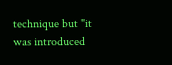technique but "it was introduced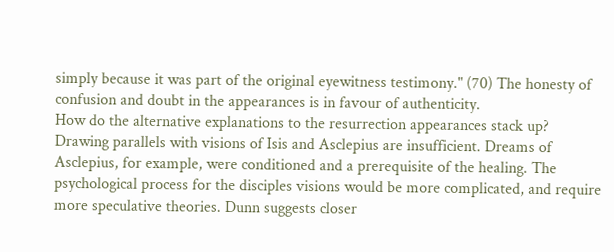simply because it was part of the original eyewitness testimony." (70) The honesty of confusion and doubt in the appearances is in favour of authenticity.
How do the alternative explanations to the resurrection appearances stack up?  Drawing parallels with visions of Isis and Asclepius are insufficient. Dreams of Asclepius, for example, were conditioned and a prerequisite of the healing. The psychological process for the disciples visions would be more complicated, and require more speculative theories. Dunn suggests closer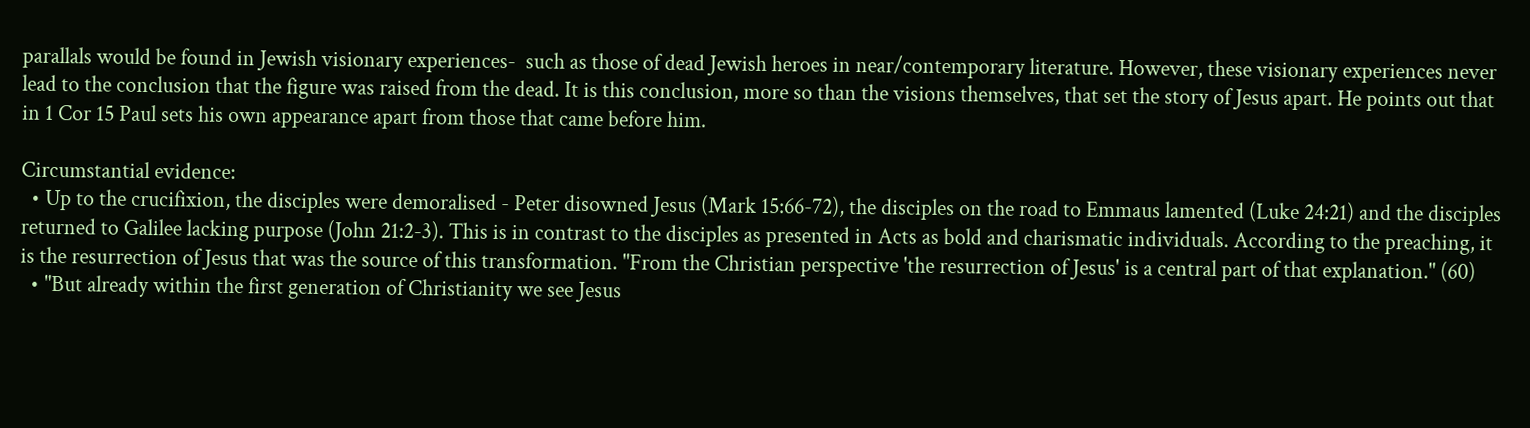parallals would be found in Jewish visionary experiences-  such as those of dead Jewish heroes in near/contemporary literature. However, these visionary experiences never lead to the conclusion that the figure was raised from the dead. It is this conclusion, more so than the visions themselves, that set the story of Jesus apart. He points out that in 1 Cor 15 Paul sets his own appearance apart from those that came before him.

Circumstantial evidence:
  • Up to the crucifixion, the disciples were demoralised - Peter disowned Jesus (Mark 15:66-72), the disciples on the road to Emmaus lamented (Luke 24:21) and the disciples returned to Galilee lacking purpose (John 21:2-3). This is in contrast to the disciples as presented in Acts as bold and charismatic individuals. According to the preaching, it is the resurrection of Jesus that was the source of this transformation. "From the Christian perspective 'the resurrection of Jesus' is a central part of that explanation." (60)
  • "But already within the first generation of Christianity we see Jesus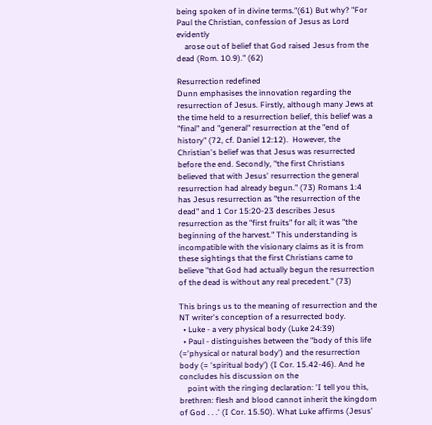being spoken of in divine terms."(61) But why? "For Paul the Christian, confession of Jesus as Lord evidently
    arose out of belief that God raised Jesus from the dead (Rom. 10.9)." (62)

Resurrection redefined
Dunn emphasises the innovation regarding the resurrection of Jesus. Firstly, although many Jews at the time held to a resurrection belief, this belief was a "final" and "general" resurrection at the "end of history" (72, cf. Daniel 12:12).  However, the Christian's belief was that Jesus was resurrected before the end. Secondly, "the first Christians believed that with Jesus' resurrection the general resurrection had already begun." (73) Romans 1:4 has Jesus resurrection as "the resurrection of the dead" and 1 Cor 15:20-23 describes Jesus resurrection as the "first fruits" for all; it was "the beginning of the harvest." This understanding is incompatible with the visionary claims as it is from these sightings that the first Christians came to believe "that God had actually begun the resurrection of the dead is without any real precedent." (73)

This brings us to the meaning of resurrection and the NT writer's conception of a resurrected body.
  • Luke - a very physical body (Luke 24:39)
  • Paul - distinguishes between the "body of this life (='physical or natural body') and the resurrection body (= 'spiritual body') (I Cor. 15.42-46). And he concludes his discussion on the
    point with the ringing declaration: 'I tell you this, brethren: flesh and blood cannot inherit the kingdom of God . . .' (I Cor. 15.50). What Luke affirms (Jesus'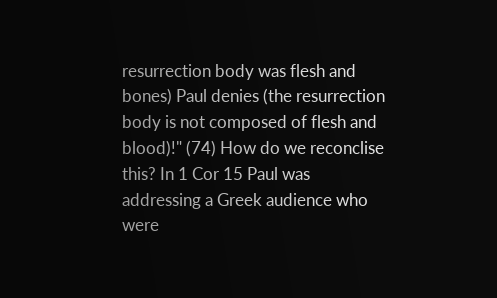resurrection body was flesh and bones) Paul denies (the resurrection body is not composed of flesh and blood)!" (74) How do we reconclise this? In 1 Cor 15 Paul was addressing a Greek audience who were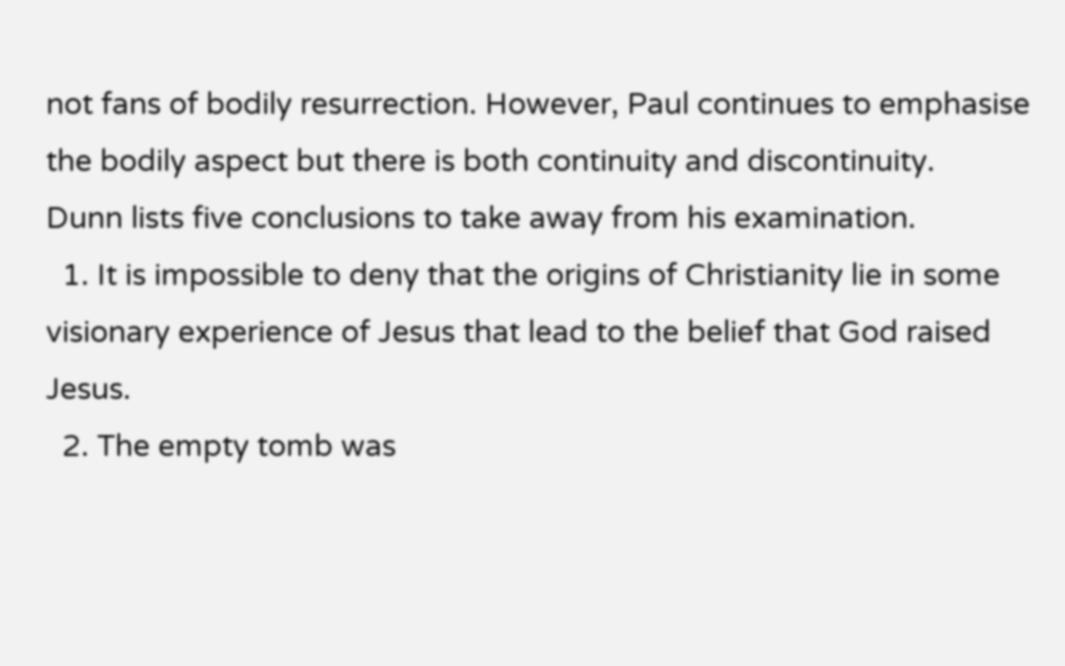not fans of bodily resurrection. However, Paul continues to emphasise the bodily aspect but there is both continuity and discontinuity.
Dunn lists five conclusions to take away from his examination.
  1. It is impossible to deny that the origins of Christianity lie in some visionary experience of Jesus that lead to the belief that God raised Jesus.
  2. The empty tomb was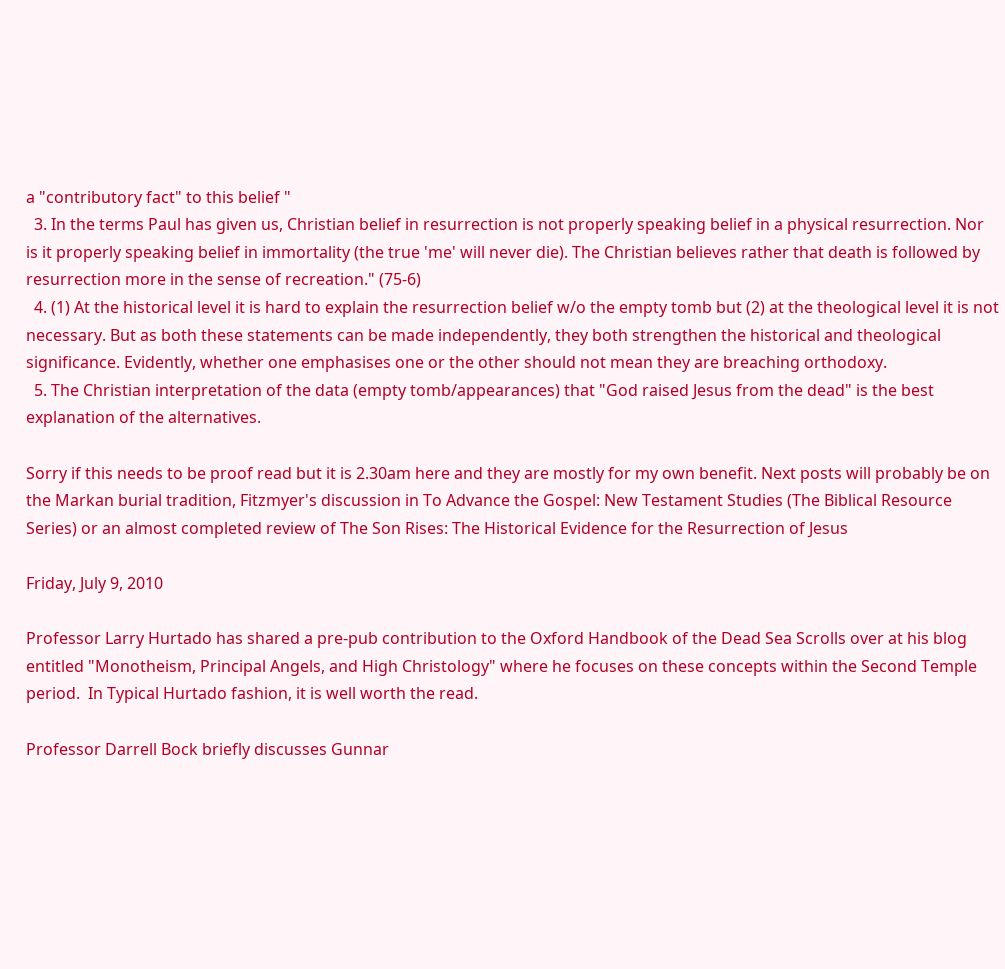a "contributory fact" to this belief "
  3. In the terms Paul has given us, Christian belief in resurrection is not properly speaking belief in a physical resurrection. Nor is it properly speaking belief in immortality (the true 'me' will never die). The Christian believes rather that death is followed by resurrection more in the sense of recreation." (75-6)
  4. (1) At the historical level it is hard to explain the resurrection belief w/o the empty tomb but (2) at the theological level it is not necessary. But as both these statements can be made independently, they both strengthen the historical and theological significance. Evidently, whether one emphasises one or the other should not mean they are breaching orthodoxy.
  5. The Christian interpretation of the data (empty tomb/appearances) that "God raised Jesus from the dead" is the best explanation of the alternatives.

Sorry if this needs to be proof read but it is 2.30am here and they are mostly for my own benefit. Next posts will probably be on the Markan burial tradition, Fitzmyer's discussion in To Advance the Gospel: New Testament Studies (The Biblical Resource Series) or an almost completed review of The Son Rises: The Historical Evidence for the Resurrection of Jesus

Friday, July 9, 2010

Professor Larry Hurtado has shared a pre-pub contribution to the Oxford Handbook of the Dead Sea Scrolls over at his blog entitled "Monotheism, Principal Angels, and High Christology" where he focuses on these concepts within the Second Temple period.  In Typical Hurtado fashion, it is well worth the read.

Professor Darrell Bock briefly discusses Gunnar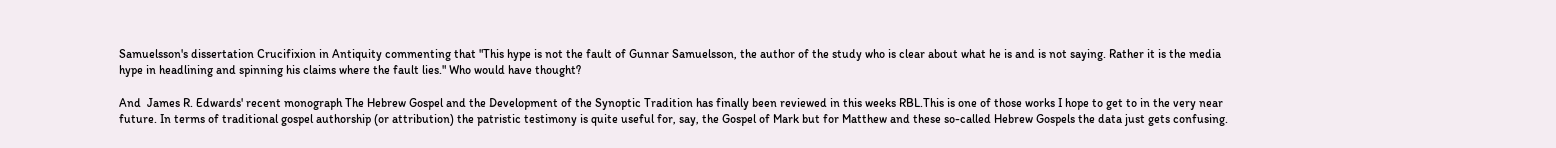Samuelsson's dissertation Crucifixion in Antiquity commenting that "This hype is not the fault of Gunnar Samuelsson, the author of the study who is clear about what he is and is not saying. Rather it is the media hype in headlining and spinning his claims where the fault lies." Who would have thought?

And  James R. Edwards' recent monograph The Hebrew Gospel and the Development of the Synoptic Tradition has finally been reviewed in this weeks RBL.This is one of those works I hope to get to in the very near future. In terms of traditional gospel authorship (or attribution) the patristic testimony is quite useful for, say, the Gospel of Mark but for Matthew and these so-called Hebrew Gospels the data just gets confusing.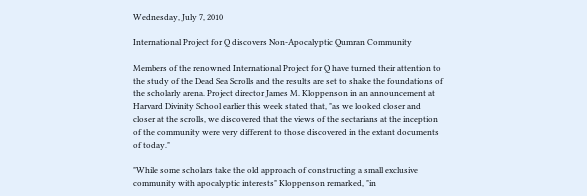Wednesday, July 7, 2010

International Project for Q discovers Non-Apocalyptic Qumran Community

Members of the renowned International Project for Q have turned their attention to the study of the Dead Sea Scrolls and the results are set to shake the foundations of the scholarly arena. Project director James M. Kloppenson in an announcement at Harvard Divinity School earlier this week stated that, "as we looked closer and closer at the scrolls, we discovered that the views of the sectarians at the inception of the community were very different to those discovered in the extant documents of today."

"While some scholars take the old approach of constructing a small exclusive community with apocalyptic interests" Kloppenson remarked, "in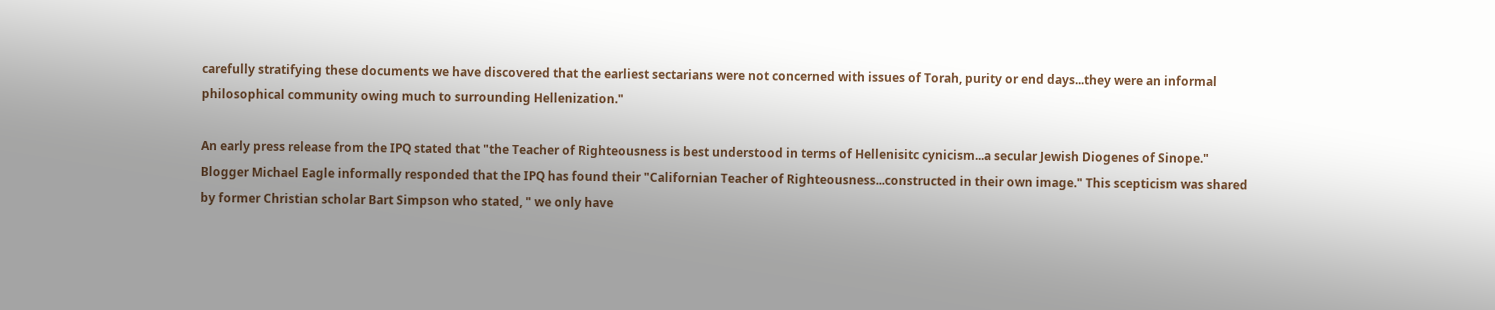carefully stratifying these documents we have discovered that the earliest sectarians were not concerned with issues of Torah, purity or end days...they were an informal philosophical community owing much to surrounding Hellenization."

An early press release from the IPQ stated that "the Teacher of Righteousness is best understood in terms of Hellenisitc cynicism...a secular Jewish Diogenes of Sinope." Blogger Michael Eagle informally responded that the IPQ has found their "Californian Teacher of Righteousness...constructed in their own image." This scepticism was shared by former Christian scholar Bart Simpson who stated, " we only have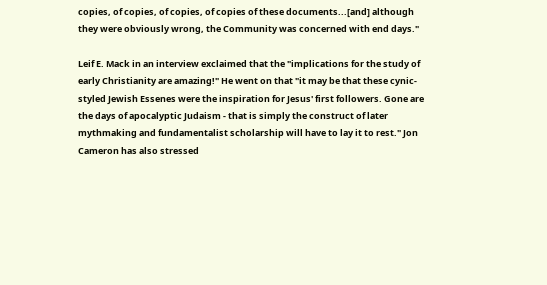copies, of copies, of copies, of copies of these documents...[and] although they were obviously wrong, the Community was concerned with end days."

Leif E. Mack in an interview exclaimed that the "implications for the study of early Christianity are amazing!" He went on that "it may be that these cynic-styled Jewish Essenes were the inspiration for Jesus' first followers. Gone are the days of apocalyptic Judaism - that is simply the construct of later mythmaking and fundamentalist scholarship will have to lay it to rest." Jon Cameron has also stressed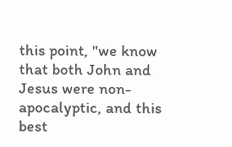this point, "we know that both John and Jesus were non-apocalyptic, and this best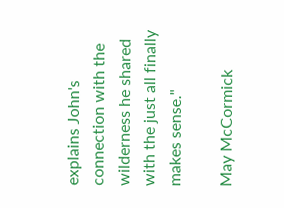explains John's connection with the wilderness he shared with the just all finally makes sense."

May McCormick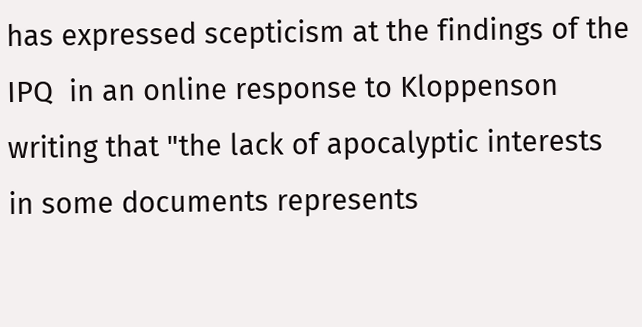has expressed scepticism at the findings of the IPQ  in an online response to Kloppenson writing that "the lack of apocalyptic interests in some documents represents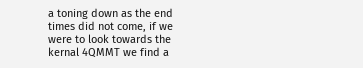a toning down as the end times did not come, if we were to look towards the kernal 4QMMT we find a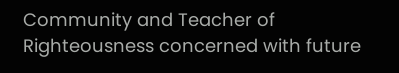Community and Teacher of Righteousness concerned with future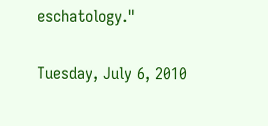eschatology."

Tuesday, July 6, 2010